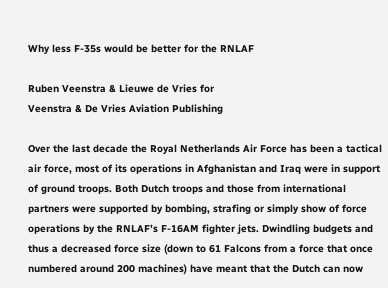Why less F-35s would be better for the RNLAF

Ruben Veenstra & Lieuwe de Vries for
Veenstra & De Vries Aviation Publishing

Over the last decade the Royal Netherlands Air Force has been a tactical air force, most of its operations in Afghanistan and Iraq were in support of ground troops. Both Dutch troops and those from international partners were supported by bombing, strafing or simply show of force operations by the RNLAF’s F-16AM fighter jets. Dwindling budgets and thus a decreased force size (down to 61 Falcons from a force that once numbered around 200 machines) have meant that the Dutch can now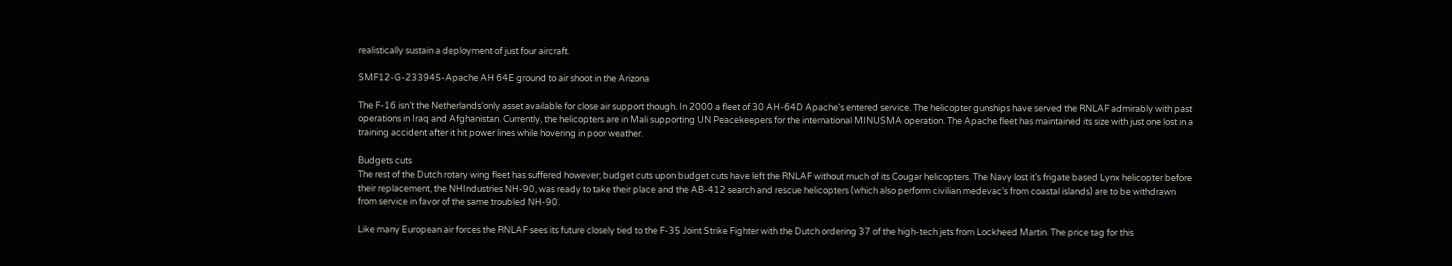realistically sustain a deployment of just four aircraft.

SMF12-G-233945-Apache AH 64E ground to air shoot in the Arizona

The F-16 isn’t the Netherlands’only asset available for close air support though. In 2000 a fleet of 30 AH-64D Apache’s entered service. The helicopter gunships have served the RNLAF admirably with past operations in Iraq and Afghanistan. Currently, the helicopters are in Mali supporting UN Peacekeepers for the international MINUSMA operation. The Apache fleet has maintained its size with just one lost in a training accident after it hit power lines while hovering in poor weather.

Budgets cuts
The rest of the Dutch rotary wing fleet has suffered however; budget cuts upon budget cuts have left the RNLAF without much of its Cougar helicopters. The Navy lost it’s frigate based Lynx helicopter before their replacement, the NHIndustries NH-90, was ready to take their place and the AB-412 search and rescue helicopters (which also perform civilian medevac’s from coastal islands) are to be withdrawn from service in favor of the same troubled NH-90.

Like many European air forces the RNLAF sees its future closely tied to the F-35 Joint Strike Fighter with the Dutch ordering 37 of the high-tech jets from Lockheed Martin. The price tag for this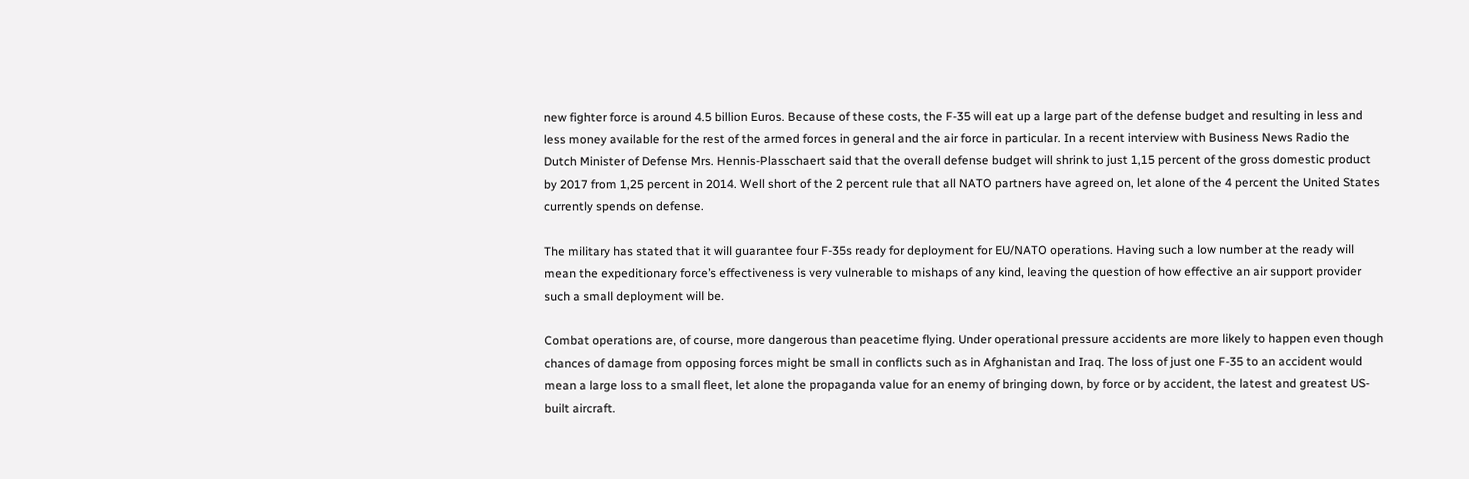new fighter force is around 4.5 billion Euros. Because of these costs, the F-35 will eat up a large part of the defense budget and resulting in less and less money available for the rest of the armed forces in general and the air force in particular. In a recent interview with Business News Radio the Dutch Minister of Defense Mrs. Hennis-Plasschaert said that the overall defense budget will shrink to just 1,15 percent of the gross domestic product by 2017 from 1,25 percent in 2014. Well short of the 2 percent rule that all NATO partners have agreed on, let alone of the 4 percent the United States currently spends on defense.

The military has stated that it will guarantee four F-35s ready for deployment for EU/NATO operations. Having such a low number at the ready will mean the expeditionary force’s effectiveness is very vulnerable to mishaps of any kind, leaving the question of how effective an air support provider such a small deployment will be.

Combat operations are, of course, more dangerous than peacetime flying. Under operational pressure accidents are more likely to happen even though chances of damage from opposing forces might be small in conflicts such as in Afghanistan and Iraq. The loss of just one F-35 to an accident would mean a large loss to a small fleet, let alone the propaganda value for an enemy of bringing down, by force or by accident, the latest and greatest US-built aircraft.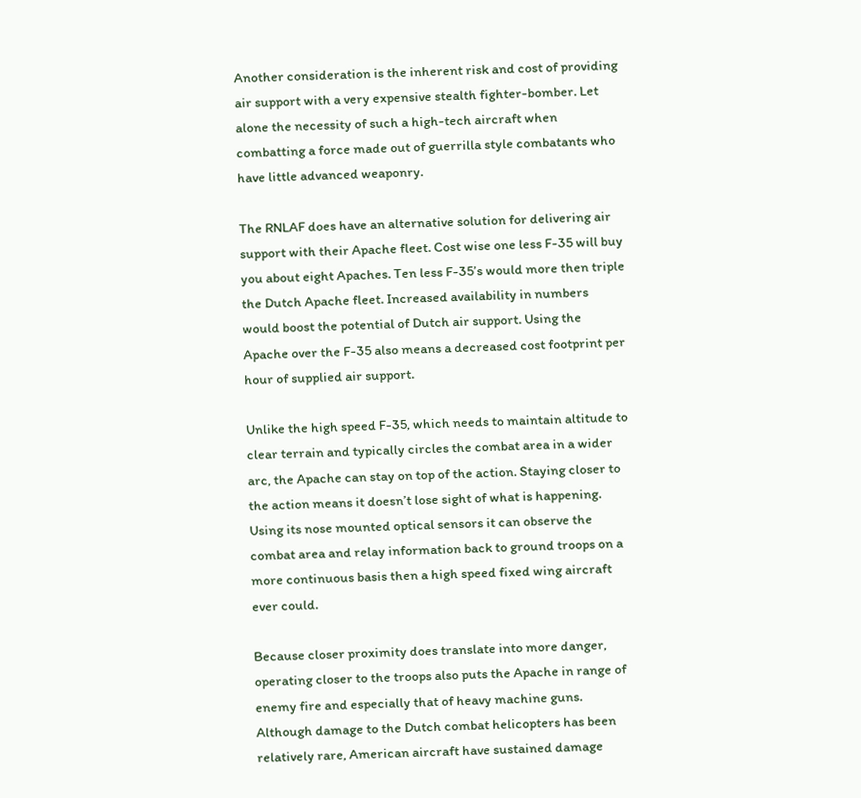Another consideration is the inherent risk and cost of providing air support with a very expensive stealth fighter-bomber. Let alone the necessity of such a high-tech aircraft when combatting a force made out of guerrilla style combatants who have little advanced weaponry.

The RNLAF does have an alternative solution for delivering air support with their Apache fleet. Cost wise one less F-35 will buy you about eight Apaches. Ten less F-35’s would more then triple the Dutch Apache fleet. Increased availability in numbers would boost the potential of Dutch air support. Using the Apache over the F-35 also means a decreased cost footprint per hour of supplied air support.

Unlike the high speed F-35, which needs to maintain altitude to clear terrain and typically circles the combat area in a wider arc, the Apache can stay on top of the action. Staying closer to the action means it doesn’t lose sight of what is happening. Using its nose mounted optical sensors it can observe the combat area and relay information back to ground troops on a more continuous basis then a high speed fixed wing aircraft ever could.

Because closer proximity does translate into more danger, operating closer to the troops also puts the Apache in range of enemy fire and especially that of heavy machine guns. Although damage to the Dutch combat helicopters has been relatively rare, American aircraft have sustained damage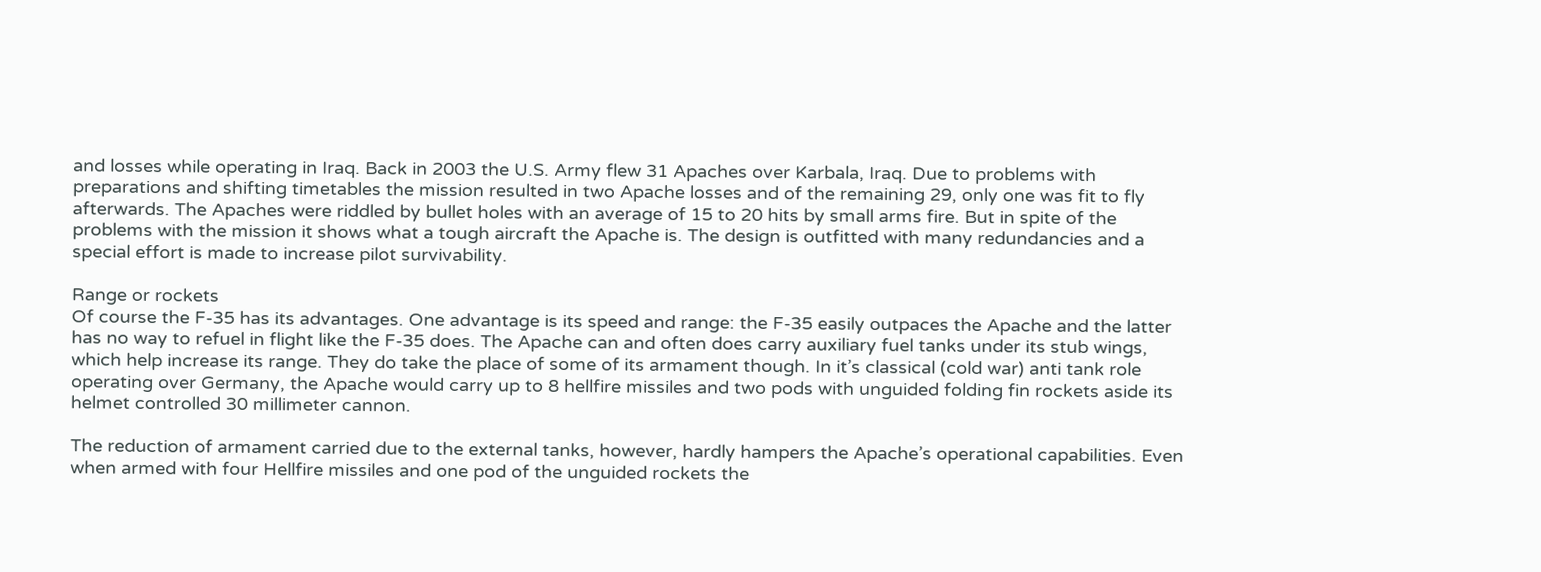and losses while operating in Iraq. Back in 2003 the U.S. Army flew 31 Apaches over Karbala, Iraq. Due to problems with preparations and shifting timetables the mission resulted in two Apache losses and of the remaining 29, only one was fit to fly afterwards. The Apaches were riddled by bullet holes with an average of 15 to 20 hits by small arms fire. But in spite of the problems with the mission it shows what a tough aircraft the Apache is. The design is outfitted with many redundancies and a special effort is made to increase pilot survivability.

Range or rockets
Of course the F-35 has its advantages. One advantage is its speed and range: the F-35 easily outpaces the Apache and the latter has no way to refuel in flight like the F-35 does. The Apache can and often does carry auxiliary fuel tanks under its stub wings, which help increase its range. They do take the place of some of its armament though. In it’s classical (cold war) anti tank role operating over Germany, the Apache would carry up to 8 hellfire missiles and two pods with unguided folding fin rockets aside its helmet controlled 30 millimeter cannon.

The reduction of armament carried due to the external tanks, however, hardly hampers the Apache’s operational capabilities. Even when armed with four Hellfire missiles and one pod of the unguided rockets the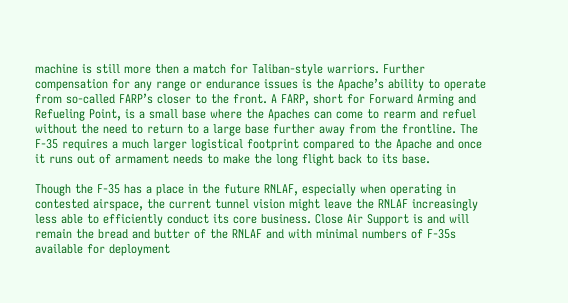machine is still more then a match for Taliban-style warriors. Further compensation for any range or endurance issues is the Apache’s ability to operate from so-called FARP’s closer to the front. A FARP, short for Forward Arming and Refueling Point, is a small base where the Apaches can come to rearm and refuel without the need to return to a large base further away from the frontline. The F-35 requires a much larger logistical footprint compared to the Apache and once it runs out of armament needs to make the long flight back to its base.

Though the F-35 has a place in the future RNLAF, especially when operating in contested airspace, the current tunnel vision might leave the RNLAF increasingly less able to efficiently conduct its core business. Close Air Support is and will remain the bread and butter of the RNLAF and with minimal numbers of F-35s available for deployment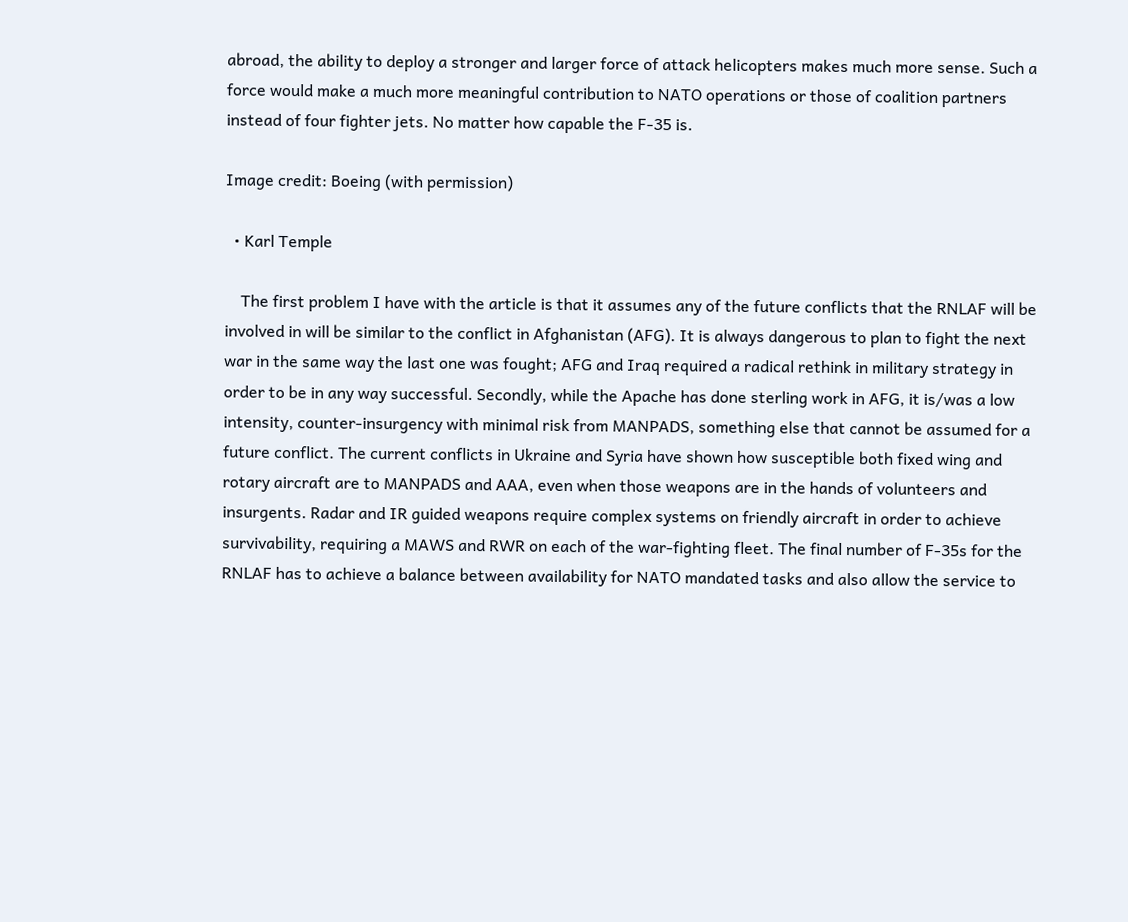abroad, the ability to deploy a stronger and larger force of attack helicopters makes much more sense. Such a force would make a much more meaningful contribution to NATO operations or those of coalition partners instead of four fighter jets. No matter how capable the F-35 is.

Image credit: Boeing (with permission)

  • Karl Temple

    The first problem I have with the article is that it assumes any of the future conflicts that the RNLAF will be involved in will be similar to the conflict in Afghanistan (AFG). It is always dangerous to plan to fight the next war in the same way the last one was fought; AFG and Iraq required a radical rethink in military strategy in order to be in any way successful. Secondly, while the Apache has done sterling work in AFG, it is/was a low intensity, counter-insurgency with minimal risk from MANPADS, something else that cannot be assumed for a future conflict. The current conflicts in Ukraine and Syria have shown how susceptible both fixed wing and rotary aircraft are to MANPADS and AAA, even when those weapons are in the hands of volunteers and insurgents. Radar and IR guided weapons require complex systems on friendly aircraft in order to achieve survivability, requiring a MAWS and RWR on each of the war-fighting fleet. The final number of F-35s for the RNLAF has to achieve a balance between availability for NATO mandated tasks and also allow the service to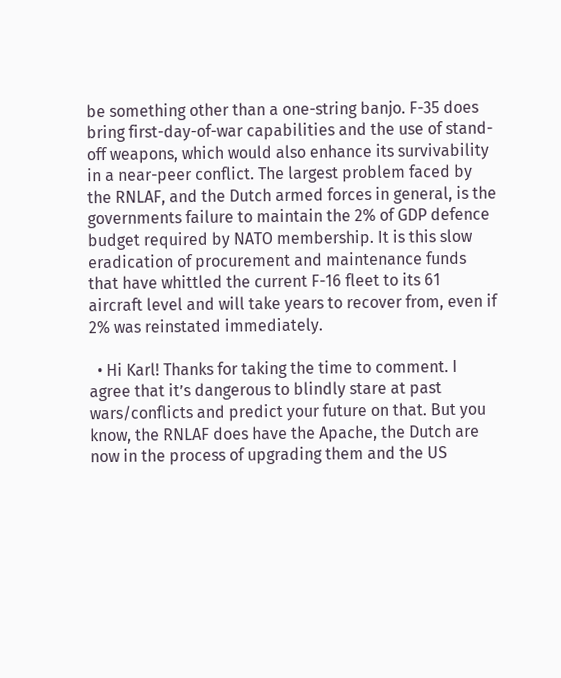be something other than a one-string banjo. F-35 does bring first-day-of-war capabilities and the use of stand-off weapons, which would also enhance its survivability in a near-peer conflict. The largest problem faced by the RNLAF, and the Dutch armed forces in general, is the governments failure to maintain the 2% of GDP defence budget required by NATO membership. It is this slow eradication of procurement and maintenance funds that have whittled the current F-16 fleet to its 61 aircraft level and will take years to recover from, even if 2% was reinstated immediately.

  • Hi Karl! Thanks for taking the time to comment. I agree that it’s dangerous to blindly stare at past wars/conflicts and predict your future on that. But you know, the RNLAF does have the Apache, the Dutch are now in the process of upgrading them and the US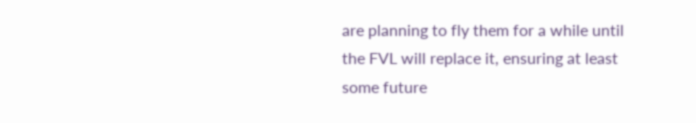are planning to fly them for a while until the FVL will replace it, ensuring at least some future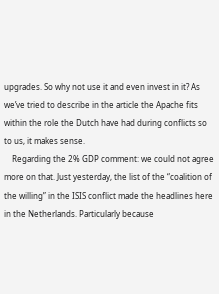upgrades. So why not use it and even invest in it? As we’ve tried to describe in the article the Apache fits within the role the Dutch have had during conflicts so to us, it makes sense.
    Regarding the 2% GDP comment: we could not agree more on that. Just yesterday, the list of the “coalition of the willing” in the ISIS conflict made the headlines here in the Netherlands. Particularly because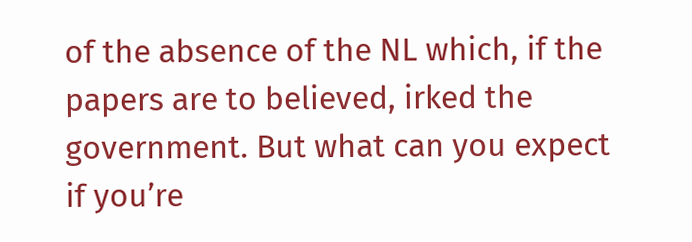of the absence of the NL which, if the papers are to believed, irked the government. But what can you expect if you’re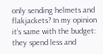only sending helmets and flakjackets? In my opinion it’s same with the budget: they spend less and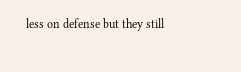less on defense but they still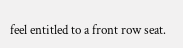feel entitled to a front row seat.